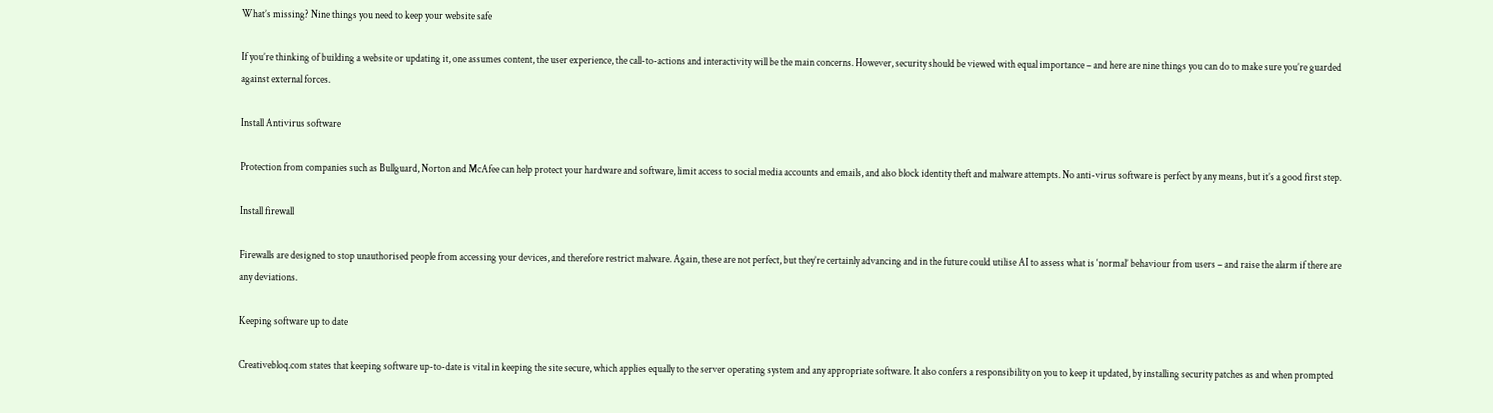What’s missing? Nine things you need to keep your website safe

If you’re thinking of building a website or updating it, one assumes content, the user experience, the call-to-actions and interactivity will be the main concerns. However, security should be viewed with equal importance – and here are nine things you can do to make sure you’re guarded against external forces.

Install Antivirus software

Protection from companies such as Bullguard, Norton and McAfee can help protect your hardware and software, limit access to social media accounts and emails, and also block identity theft and malware attempts. No anti-virus software is perfect by any means, but it’s a good first step.

Install firewall

Firewalls are designed to stop unauthorised people from accessing your devices, and therefore restrict malware. Again, these are not perfect, but they’re certainly advancing and in the future could utilise AI to assess what is ‘normal’ behaviour from users – and raise the alarm if there are any deviations.

Keeping software up to date

Creativebloq.com states that keeping software up-to-date is vital in keeping the site secure, which applies equally to the server operating system and any appropriate software. It also confers a responsibility on you to keep it updated, by installing security patches as and when prompted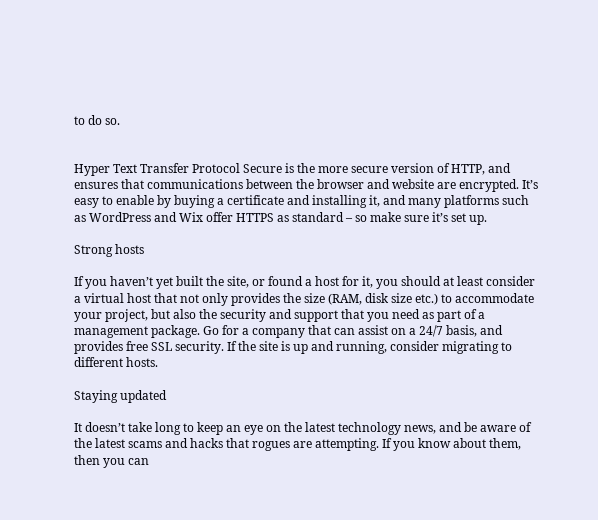to do so.


Hyper Text Transfer Protocol Secure is the more secure version of HTTP, and ensures that communications between the browser and website are encrypted. It’s easy to enable by buying a certificate and installing it, and many platforms such as WordPress and Wix offer HTTPS as standard – so make sure it’s set up.

Strong hosts

If you haven’t yet built the site, or found a host for it, you should at least consider a virtual host that not only provides the size (RAM, disk size etc.) to accommodate your project, but also the security and support that you need as part of a management package. Go for a company that can assist on a 24/7 basis, and provides free SSL security. If the site is up and running, consider migrating to different hosts.

Staying updated

It doesn’t take long to keep an eye on the latest technology news, and be aware of the latest scams and hacks that rogues are attempting. If you know about them, then you can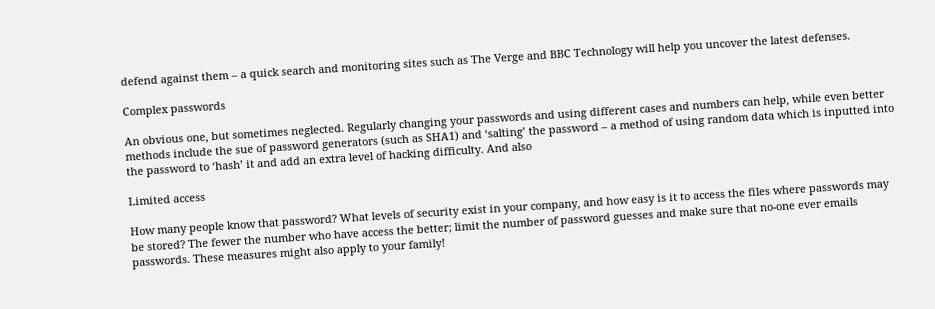defend against them – a quick search and monitoring sites such as The Verge and BBC Technology will help you uncover the latest defenses.

Complex passwords

An obvious one, but sometimes neglected. Regularly changing your passwords and using different cases and numbers can help, while even better methods include the sue of password generators (such as SHA1) and ‘salting’ the password – a method of using random data which is inputted into the password to ‘hash’ it and add an extra level of hacking difficulty. And also

Limited access

How many people know that password? What levels of security exist in your company, and how easy is it to access the files where passwords may be stored? The fewer the number who have access the better; limit the number of password guesses and make sure that no-one ever emails passwords. These measures might also apply to your family!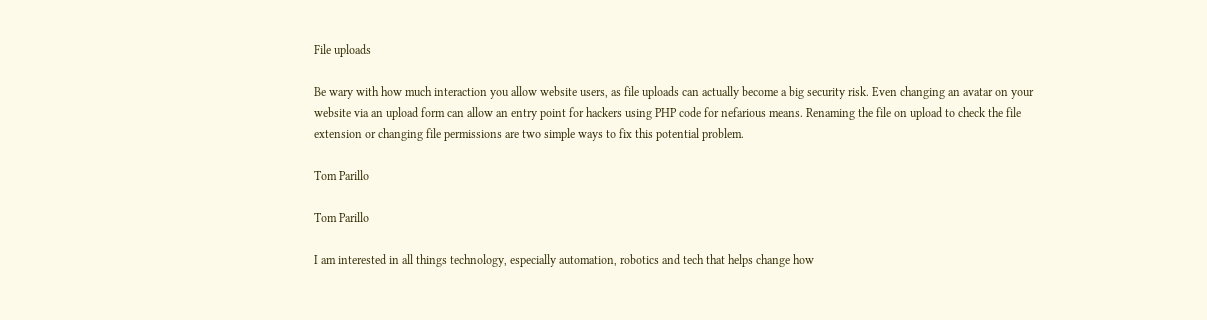File uploads

Be wary with how much interaction you allow website users, as file uploads can actually become a big security risk. Even changing an avatar on your website via an upload form can allow an entry point for hackers using PHP code for nefarious means. Renaming the file on upload to check the file extension or changing file permissions are two simple ways to fix this potential problem.

Tom Parillo

Tom Parillo

I am interested in all things technology, especially automation, robotics and tech that helps change how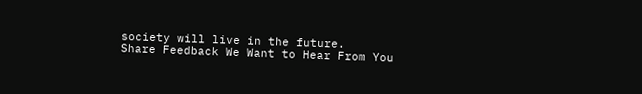society will live in the future.
Share Feedback We Want to Hear From You